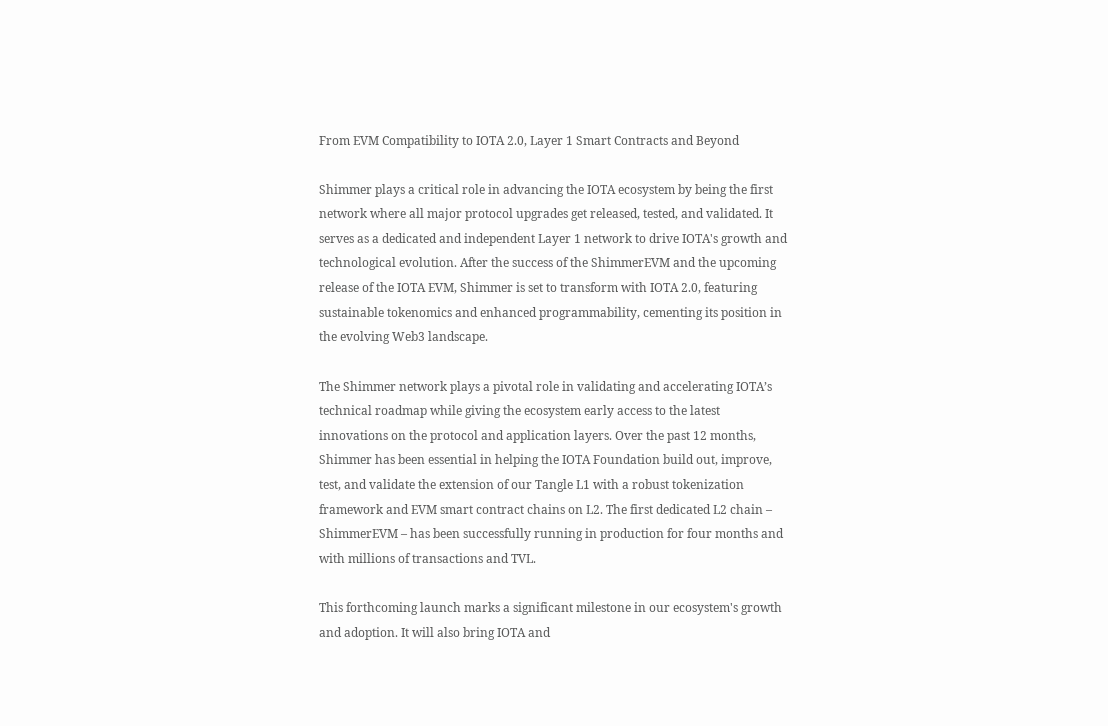From EVM Compatibility to IOTA 2.0, Layer 1 Smart Contracts and Beyond

Shimmer plays a critical role in advancing the IOTA ecosystem by being the first network where all major protocol upgrades get released, tested, and validated. It serves as a dedicated and independent Layer 1 network to drive IOTA's growth and technological evolution. After the success of the ShimmerEVM and the upcoming release of the IOTA EVM, Shimmer is set to transform with IOTA 2.0, featuring sustainable tokenomics and enhanced programmability, cementing its position in the evolving Web3 landscape.

The Shimmer network plays a pivotal role in validating and accelerating IOTA’s technical roadmap while giving the ecosystem early access to the latest innovations on the protocol and application layers. Over the past 12 months, Shimmer has been essential in helping the IOTA Foundation build out, improve, test, and validate the extension of our Tangle L1 with a robust tokenization framework and EVM smart contract chains on L2. The first dedicated L2 chain – ShimmerEVM – has been successfully running in production for four months and with millions of transactions and TVL.

This forthcoming launch marks a significant milestone in our ecosystem's growth and adoption. It will also bring IOTA and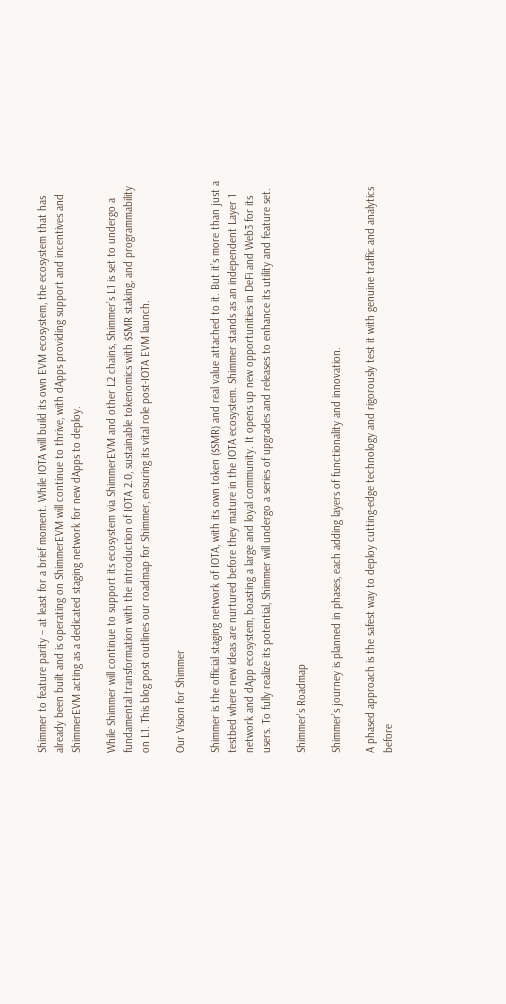Shimmer to feature parity – at least for a brief moment. While IOTA will build its own EVM ecosystem, the ecosystem that has already been built and is operating on ShimmerEVM will continue to thrive, with dApps providing support and incentives and ShimmerEVM acting as a dedicated staging network for new dApps to deploy.

While Shimmer will continue to support its ecosystem via ShimmerEVM and other L2 chains, Shimmer’s L1 is set to undergo a fundamental transformation with the introduction of IOTA 2.0, sustainable tokenomics with $SMR staking, and programmability on L1. This blog post outlines our roadmap for Shimmer, ensuring its vital role post-IOTA EVM launch.

Our Vision for Shimmer

Shimmer is the official staging network of IOTA, with its own token ($SMR) and real value attached to it. But it’s more than just a testbed where new ideas are nurtured before they mature in the IOTA ecosystem. Shimmer stands as an independent Layer 1 network and dApp ecosystem, boasting a large and loyal community. It opens up new opportunities in DeFi and Web3 for its users. To fully realize its potential, Shimmer will undergo a series of upgrades and releases to enhance its utility and feature set.

Shimmer's Roadmap

Shimmer’s journey is planned in phases, each adding layers of functionality and innovation.

A phased approach is the safest way to deploy cutting-edge technology and rigorously test it with genuine traffic and analytics before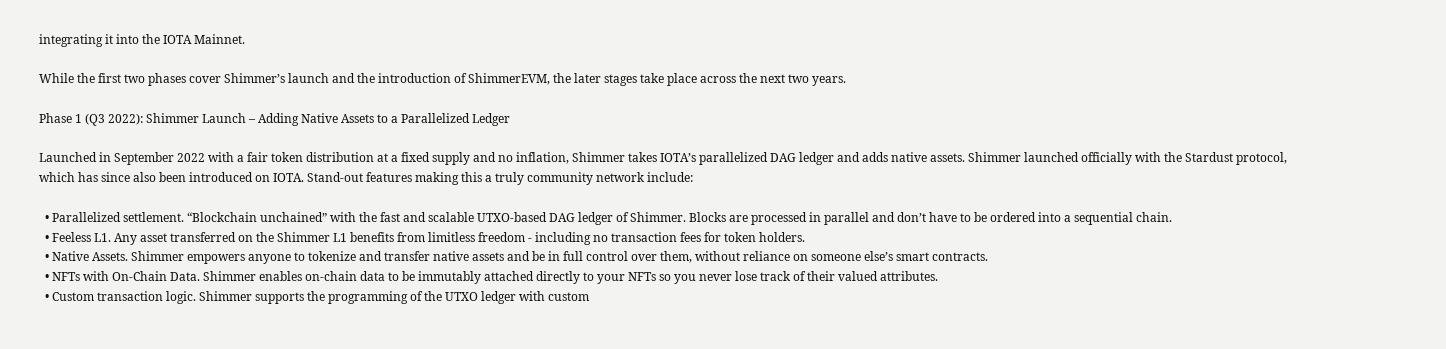integrating it into the IOTA Mainnet.

While the first two phases cover Shimmer’s launch and the introduction of ShimmerEVM, the later stages take place across the next two years.

Phase 1 (Q3 2022): Shimmer Launch – Adding Native Assets to a Parallelized Ledger

Launched in September 2022 with a fair token distribution at a fixed supply and no inflation, Shimmer takes IOTA’s parallelized DAG ledger and adds native assets. Shimmer launched officially with the Stardust protocol, which has since also been introduced on IOTA. Stand-out features making this a truly community network include:

  • Parallelized settlement. “Blockchain unchained” with the fast and scalable UTXO-based DAG ledger of Shimmer. Blocks are processed in parallel and don’t have to be ordered into a sequential chain.
  • Feeless L1. Any asset transferred on the Shimmer L1 benefits from limitless freedom - including no transaction fees for token holders.
  • Native Assets. Shimmer empowers anyone to tokenize and transfer native assets and be in full control over them, without reliance on someone else’s smart contracts.
  • NFTs with On-Chain Data. Shimmer enables on-chain data to be immutably attached directly to your NFTs so you never lose track of their valued attributes.
  • Custom transaction logic. Shimmer supports the programming of the UTXO ledger with custom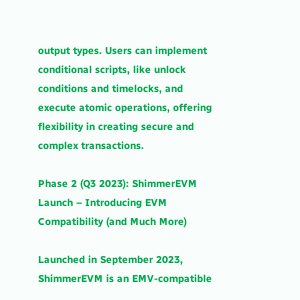output types. Users can implement conditional scripts, like unlock conditions and timelocks, and execute atomic operations, offering flexibility in creating secure and complex transactions.

Phase 2 (Q3 2023): ShimmerEVM Launch – Introducing EVM Compatibility (and Much More)

Launched in September 2023, ShimmerEVM is an EMV-compatible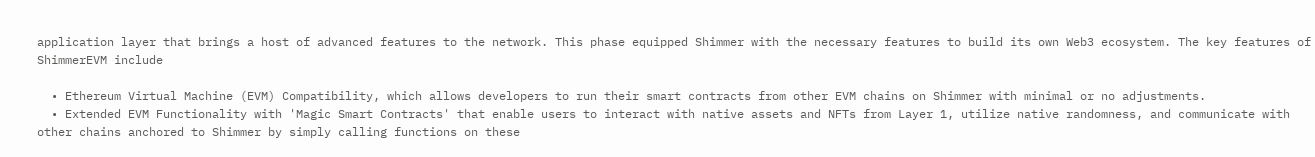application layer that brings a host of advanced features to the network. This phase equipped Shimmer with the necessary features to build its own Web3 ecosystem. The key features of ShimmerEVM include

  • Ethereum Virtual Machine (EVM) Compatibility, which allows developers to run their smart contracts from other EVM chains on Shimmer with minimal or no adjustments.
  • Extended EVM Functionality with 'Magic Smart Contracts' that enable users to interact with native assets and NFTs from Layer 1, utilize native randomness, and communicate with other chains anchored to Shimmer by simply calling functions on these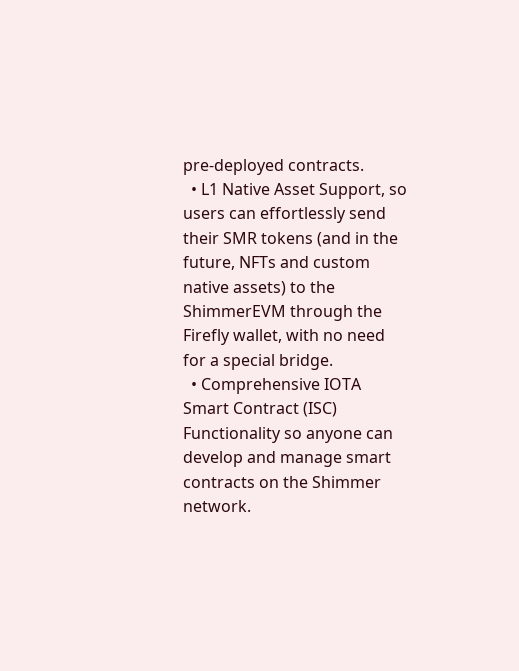pre-deployed contracts.
  • L1 Native Asset Support, so users can effortlessly send their SMR tokens (and in the future, NFTs and custom native assets) to the ShimmerEVM through the Firefly wallet, with no need for a special bridge.
  • Comprehensive IOTA Smart Contract (ISC) Functionality so anyone can develop and manage smart contracts on the Shimmer network.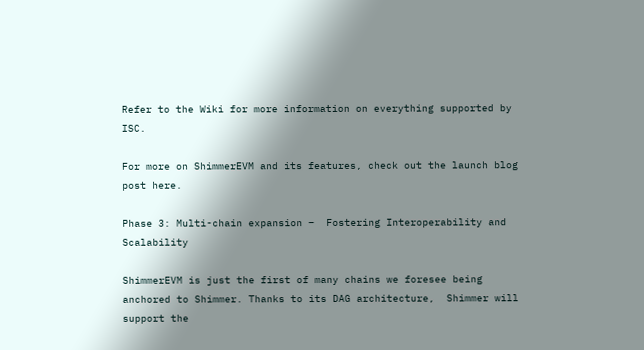Refer to the Wiki for more information on everything supported by ISC.

For more on ShimmerEVM and its features, check out the launch blog post here.

Phase 3: Multi-chain expansion –  Fostering Interoperability and Scalability

ShimmerEVM is just the first of many chains we foresee being anchored to Shimmer. Thanks to its DAG architecture,  Shimmer will support the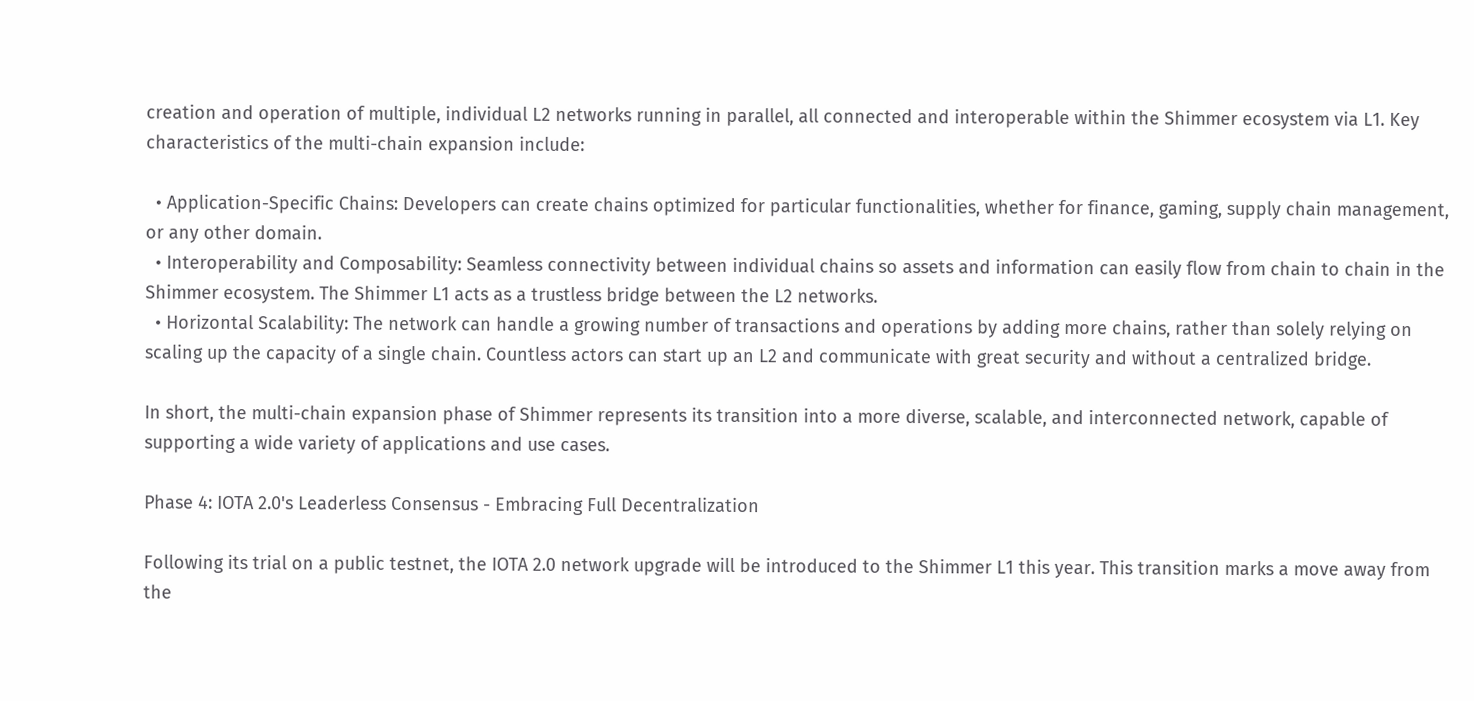creation and operation of multiple, individual L2 networks running in parallel, all connected and interoperable within the Shimmer ecosystem via L1. Key characteristics of the multi-chain expansion include:

  • Application-Specific Chains: Developers can create chains optimized for particular functionalities, whether for finance, gaming, supply chain management, or any other domain.
  • Interoperability and Composability: Seamless connectivity between individual chains so assets and information can easily flow from chain to chain in the Shimmer ecosystem. The Shimmer L1 acts as a trustless bridge between the L2 networks.
  • Horizontal Scalability: The network can handle a growing number of transactions and operations by adding more chains, rather than solely relying on scaling up the capacity of a single chain. Countless actors can start up an L2 and communicate with great security and without a centralized bridge.

In short, the multi-chain expansion phase of Shimmer represents its transition into a more diverse, scalable, and interconnected network, capable of supporting a wide variety of applications and use cases.

Phase 4: IOTA 2.0's Leaderless Consensus - Embracing Full Decentralization

Following its trial on a public testnet, the IOTA 2.0 network upgrade will be introduced to the Shimmer L1 this year. This transition marks a move away from the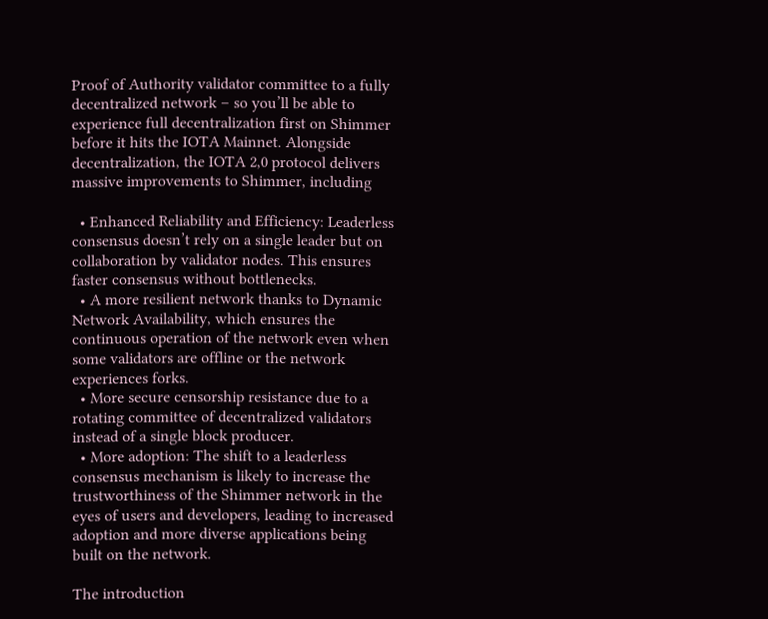Proof of Authority validator committee to a fully decentralized network – so you’ll be able to experience full decentralization first on Shimmer before it hits the IOTA Mainnet. Alongside decentralization, the IOTA 2,0 protocol delivers massive improvements to Shimmer, including

  • Enhanced Reliability and Efficiency: Leaderless consensus doesn’t rely on a single leader but on collaboration by validator nodes. This ensures faster consensus without bottlenecks.
  • A more resilient network thanks to Dynamic Network Availability, which ensures the continuous operation of the network even when some validators are offline or the network experiences forks.
  • More secure censorship resistance due to a rotating committee of decentralized validators instead of a single block producer.
  • More adoption: The shift to a leaderless consensus mechanism is likely to increase the trustworthiness of the Shimmer network in the eyes of users and developers, leading to increased adoption and more diverse applications being built on the network.

The introduction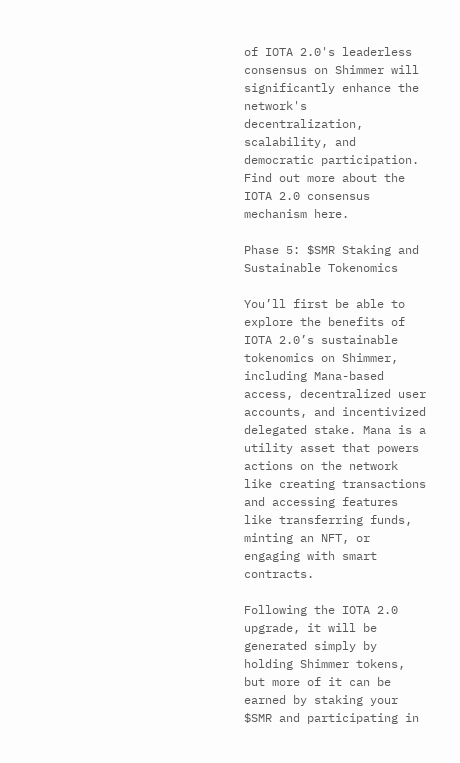of IOTA 2.0's leaderless consensus on Shimmer will significantly enhance the network's decentralization, scalability, and democratic participation. Find out more about the IOTA 2.0 consensus mechanism here.

Phase 5: $SMR Staking and Sustainable Tokenomics

You’ll first be able to explore the benefits of IOTA 2.0’s sustainable tokenomics on Shimmer, including Mana-based access, decentralized user accounts, and incentivized delegated stake. Mana is a utility asset that powers actions on the network like creating transactions and accessing features like transferring funds, minting an NFT, or engaging with smart contracts.

Following the IOTA 2.0 upgrade, it will be generated simply by holding Shimmer tokens, but more of it can be earned by staking your $SMR and participating in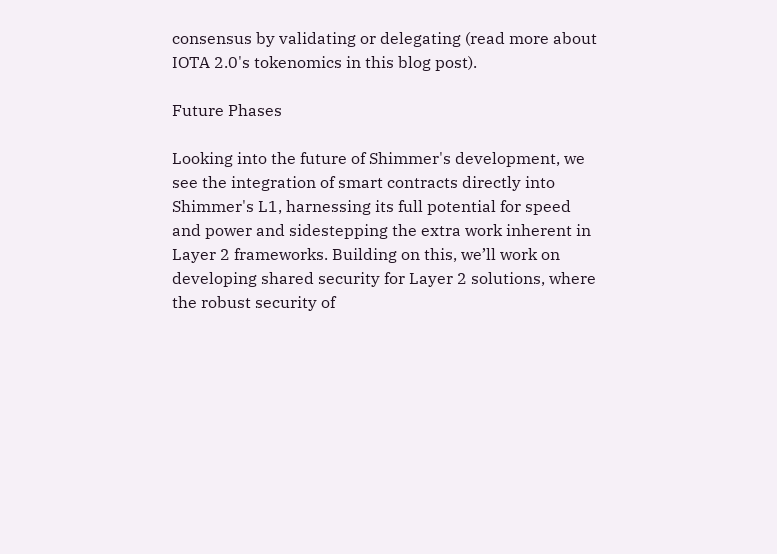consensus by validating or delegating (read more about IOTA 2.0's tokenomics in this blog post).

Future Phases

Looking into the future of Shimmer's development, we see the integration of smart contracts directly into Shimmer's L1, harnessing its full potential for speed and power and sidestepping the extra work inherent in Layer 2 frameworks. Building on this, we’ll work on developing shared security for Layer 2 solutions, where the robust security of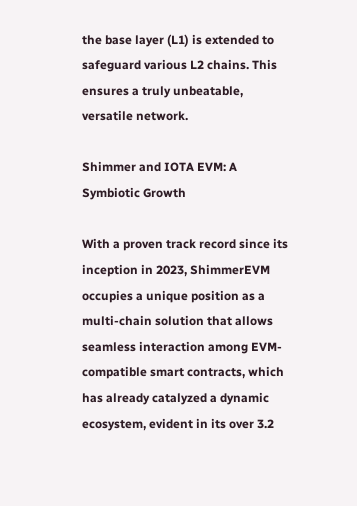the base layer (L1) is extended to safeguard various L2 chains. This ensures a truly unbeatable, versatile network.

Shimmer and IOTA EVM: A Symbiotic Growth

With a proven track record since its inception in 2023, ShimmerEVM occupies a unique position as a multi-chain solution that allows seamless interaction among EVM-compatible smart contracts, which has already catalyzed a dynamic ecosystem, evident in its over 3.2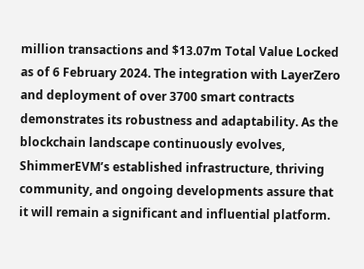million transactions and $13.07m Total Value Locked as of 6 February 2024. The integration with LayerZero and deployment of over 3700 smart contracts demonstrates its robustness and adaptability. As the blockchain landscape continuously evolves, ShimmerEVM’s established infrastructure, thriving community, and ongoing developments assure that it will remain a significant and influential platform.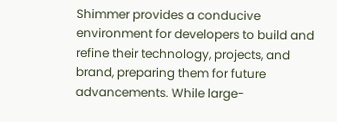Shimmer provides a conducive environment for developers to build and refine their technology, projects, and brand, preparing them for future advancements. While large-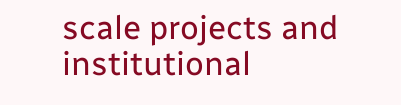scale projects and institutional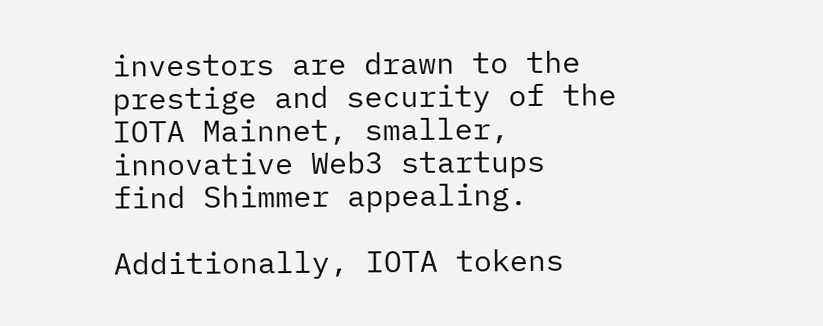investors are drawn to the prestige and security of the IOTA Mainnet, smaller, innovative Web3 startups find Shimmer appealing.

Additionally, IOTA tokens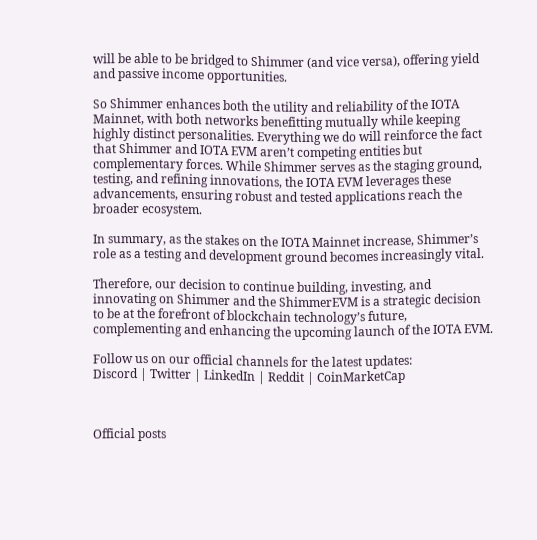will be able to be bridged to Shimmer (and vice versa), offering yield and passive income opportunities.

So Shimmer enhances both the utility and reliability of the IOTA Mainnet, with both networks benefitting mutually while keeping highly distinct personalities. Everything we do will reinforce the fact that Shimmer and IOTA EVM aren’t competing entities but complementary forces. While Shimmer serves as the staging ground, testing, and refining innovations, the IOTA EVM leverages these advancements, ensuring robust and tested applications reach the broader ecosystem.

In summary, as the stakes on the IOTA Mainnet increase, Shimmer’s role as a testing and development ground becomes increasingly vital.

Therefore, our decision to continue building, investing, and innovating on Shimmer and the ShimmerEVM is a strategic decision to be at the forefront of blockchain technology’s future, complementing and enhancing the upcoming launch of the IOTA EVM.

Follow us on our official channels for the latest updates:
Discord | Twitter | LinkedIn | Reddit | CoinMarketCap



Official posts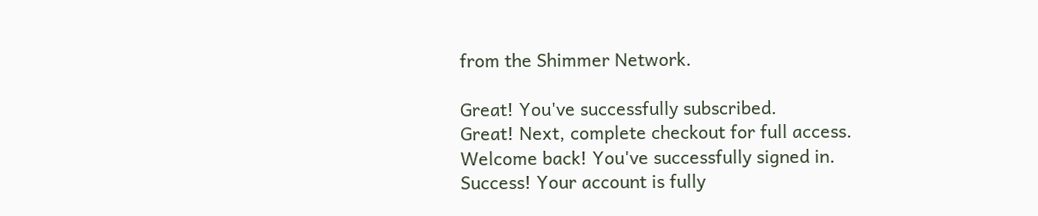from the Shimmer Network.

Great! You've successfully subscribed.
Great! Next, complete checkout for full access.
Welcome back! You've successfully signed in.
Success! Your account is fully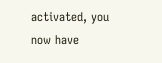activated, you now have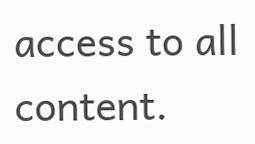access to all content.